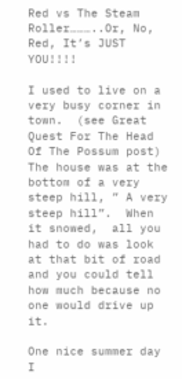Red vs The Steam Roller………..Or, No, Red, It’s JUST YOU!!!!

I used to live on a very busy corner in town.  (see Great Quest For The Head Of The Possum post)  The house was at the bottom of a very steep hill, ” A very steep hill”.  When it snowed,  all you had to do was look at that bit of road and you could tell how much because no one would drive up it.

One nice summer day I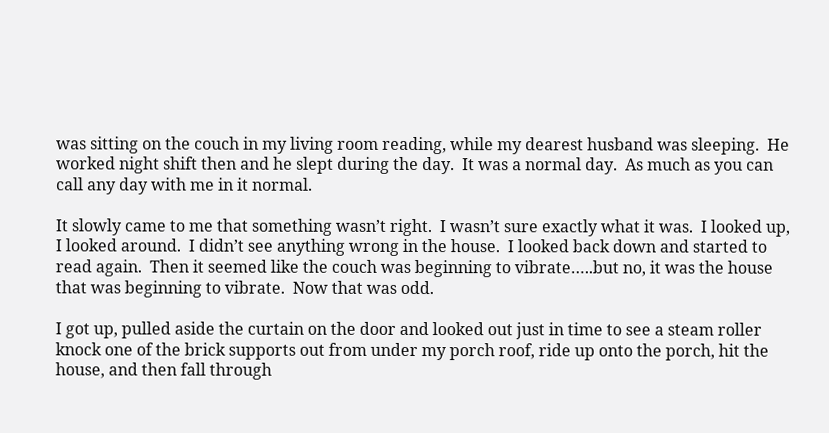was sitting on the couch in my living room reading, while my dearest husband was sleeping.  He worked night shift then and he slept during the day.  It was a normal day.  As much as you can call any day with me in it normal.

It slowly came to me that something wasn’t right.  I wasn’t sure exactly what it was.  I looked up, I looked around.  I didn’t see anything wrong in the house.  I looked back down and started to read again.  Then it seemed like the couch was beginning to vibrate…..but no, it was the house that was beginning to vibrate.  Now that was odd.

I got up, pulled aside the curtain on the door and looked out just in time to see a steam roller knock one of the brick supports out from under my porch roof, ride up onto the porch, hit the house, and then fall through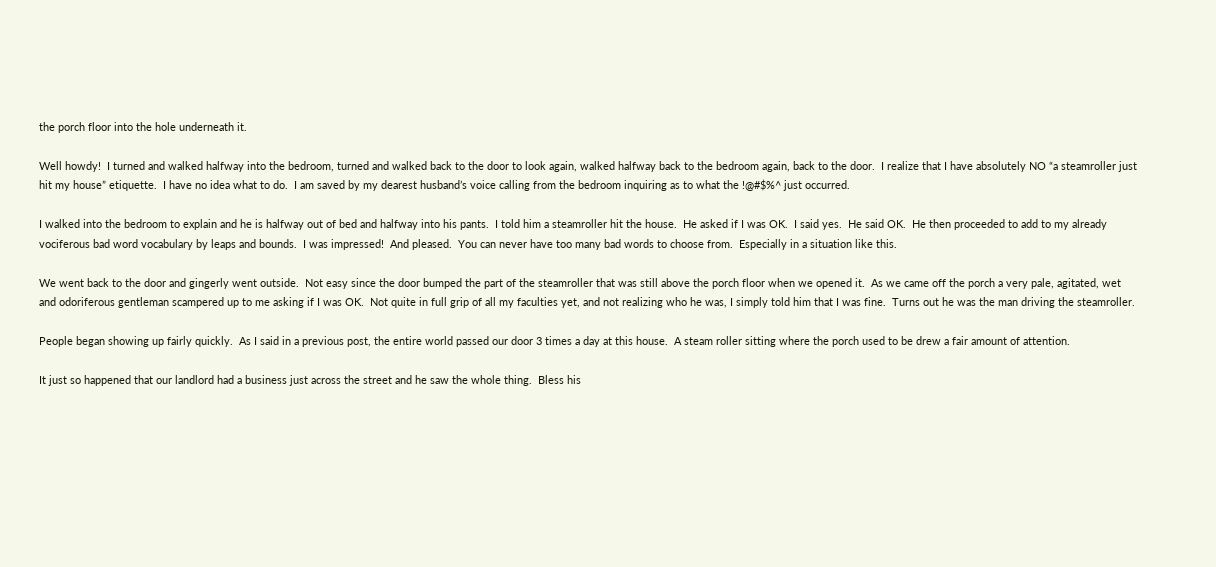the porch floor into the hole underneath it.

Well howdy!  I turned and walked halfway into the bedroom, turned and walked back to the door to look again, walked halfway back to the bedroom again, back to the door.  I realize that I have absolutely NO “a steamroller just hit my house” etiquette.  I have no idea what to do.  I am saved by my dearest husband’s voice calling from the bedroom inquiring as to what the !@#$%^ just occurred.

I walked into the bedroom to explain and he is halfway out of bed and halfway into his pants.  I told him a steamroller hit the house.  He asked if I was OK.  I said yes.  He said OK.  He then proceeded to add to my already vociferous bad word vocabulary by leaps and bounds.  I was impressed!  And pleased.  You can never have too many bad words to choose from.  Especially in a situation like this.

We went back to the door and gingerly went outside.  Not easy since the door bumped the part of the steamroller that was still above the porch floor when we opened it.  As we came off the porch a very pale, agitated, wet and odoriferous gentleman scampered up to me asking if I was OK.  Not quite in full grip of all my faculties yet, and not realizing who he was, I simply told him that I was fine.  Turns out he was the man driving the steamroller.

People began showing up fairly quickly.  As I said in a previous post, the entire world passed our door 3 times a day at this house.  A steam roller sitting where the porch used to be drew a fair amount of attention.

It just so happened that our landlord had a business just across the street and he saw the whole thing.  Bless his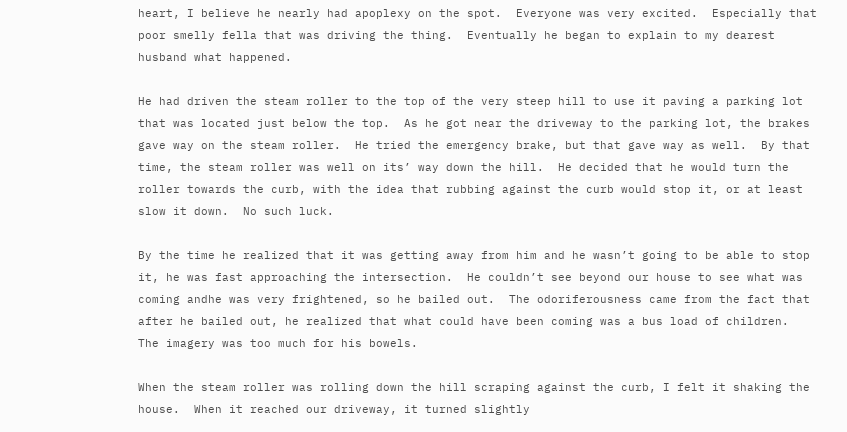heart, I believe he nearly had apoplexy on the spot.  Everyone was very excited.  Especially that poor smelly fella that was driving the thing.  Eventually he began to explain to my dearest husband what happened.

He had driven the steam roller to the top of the very steep hill to use it paving a parking lot that was located just below the top.  As he got near the driveway to the parking lot, the brakes gave way on the steam roller.  He tried the emergency brake, but that gave way as well.  By that time, the steam roller was well on its’ way down the hill.  He decided that he would turn the roller towards the curb, with the idea that rubbing against the curb would stop it, or at least slow it down.  No such luck.

By the time he realized that it was getting away from him and he wasn’t going to be able to stop it, he was fast approaching the intersection.  He couldn’t see beyond our house to see what was coming andhe was very frightened, so he bailed out.  The odoriferousness came from the fact that after he bailed out, he realized that what could have been coming was a bus load of children.  The imagery was too much for his bowels.

When the steam roller was rolling down the hill scraping against the curb, I felt it shaking the house.  When it reached our driveway, it turned slightly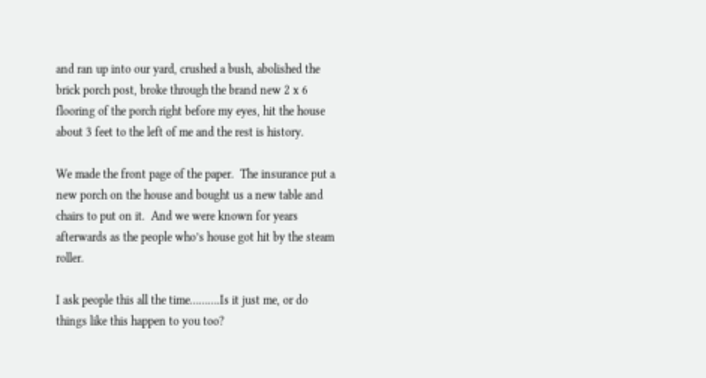and ran up into our yard, crushed a bush, abolished the brick porch post, broke through the brand new 2 x 6 flooring of the porch right before my eyes, hit the house about 3 feet to the left of me and the rest is history.

We made the front page of the paper.  The insurance put a new porch on the house and bought us a new table and chairs to put on it.  And we were known for years afterwards as the people who’s house got hit by the steam roller.

I ask people this all the time……….Is it just me, or do things like this happen to you too?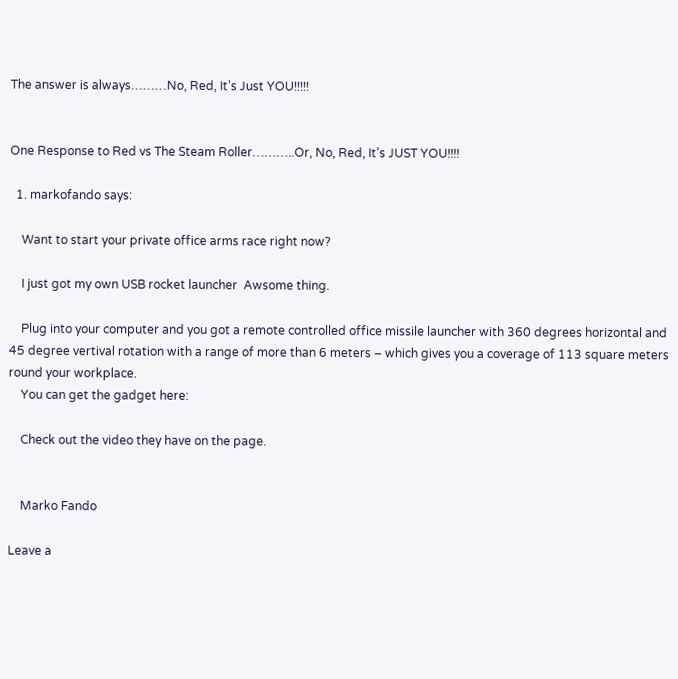The answer is always………No, Red, It’s Just YOU!!!!!


One Response to Red vs The Steam Roller………..Or, No, Red, It’s JUST YOU!!!!

  1. markofando says:

    Want to start your private office arms race right now?

    I just got my own USB rocket launcher  Awsome thing.

    Plug into your computer and you got a remote controlled office missile launcher with 360 degrees horizontal and 45 degree vertival rotation with a range of more than 6 meters – which gives you a coverage of 113 square meters round your workplace.
    You can get the gadget here:

    Check out the video they have on the page.


    Marko Fando

Leave a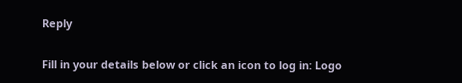Reply

Fill in your details below or click an icon to log in: Logo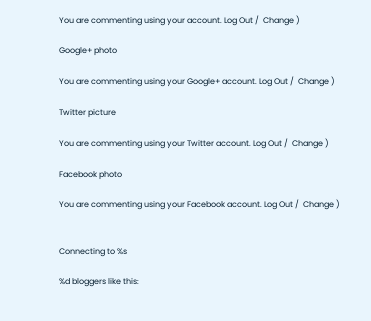You are commenting using your account. Log Out /  Change )

Google+ photo

You are commenting using your Google+ account. Log Out /  Change )

Twitter picture

You are commenting using your Twitter account. Log Out /  Change )

Facebook photo

You are commenting using your Facebook account. Log Out /  Change )


Connecting to %s

%d bloggers like this: